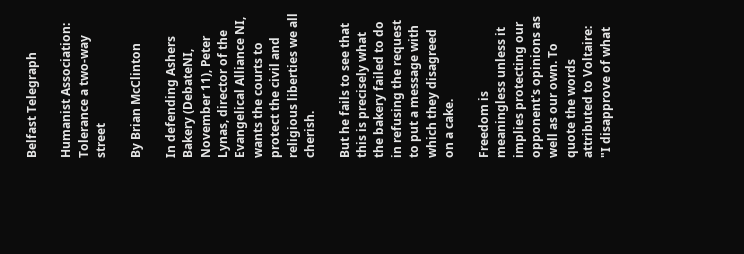Belfast Telegraph

Humanist Association: Tolerance a two-way street

By Brian McClinton

In defending Ashers Bakery (DebateNI, November 11), Peter Lynas, director of the Evangelical Alliance NI, wants the courts to protect the civil and religious liberties we all cherish.

But he fails to see that this is precisely what the bakery failed to do in refusing the request to put a message with which they disagreed on a cake.

Freedom is meaningless unless it implies protecting our opponent's opinions as well as our own. To quote the words attributed to Voltaire: "I disapprove of what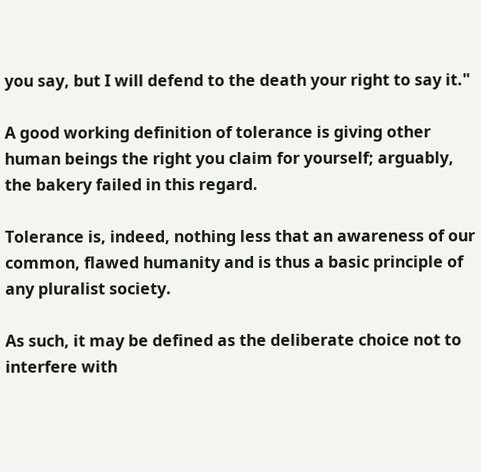you say, but I will defend to the death your right to say it."

A good working definition of tolerance is giving other human beings the right you claim for yourself; arguably, the bakery failed in this regard.

Tolerance is, indeed, nothing less that an awareness of our common, flawed humanity and is thus a basic principle of any pluralist society.

As such, it may be defined as the deliberate choice not to interfere with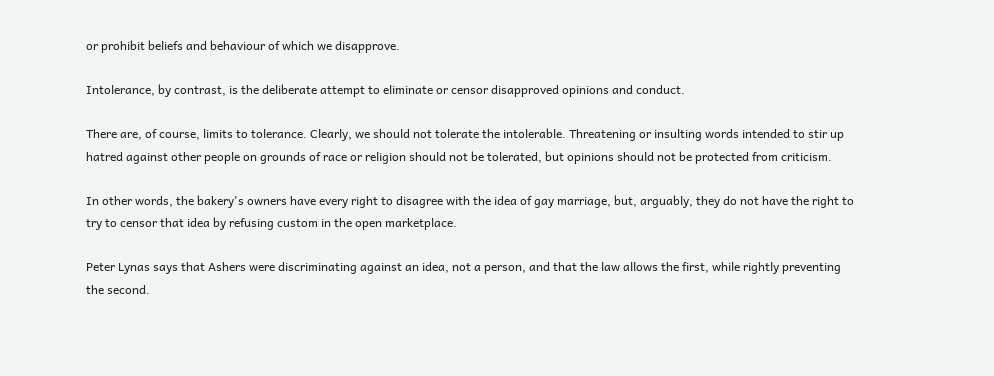or prohibit beliefs and behaviour of which we disapprove.

Intolerance, by contrast, is the deliberate attempt to eliminate or censor disapproved opinions and conduct.

There are, of course, limits to tolerance. Clearly, we should not tolerate the intolerable. Threatening or insulting words intended to stir up hatred against other people on grounds of race or religion should not be tolerated, but opinions should not be protected from criticism.

In other words, the bakery's owners have every right to disagree with the idea of gay marriage, but, arguably, they do not have the right to try to censor that idea by refusing custom in the open marketplace.

Peter Lynas says that Ashers were discriminating against an idea, not a person, and that the law allows the first, while rightly preventing the second.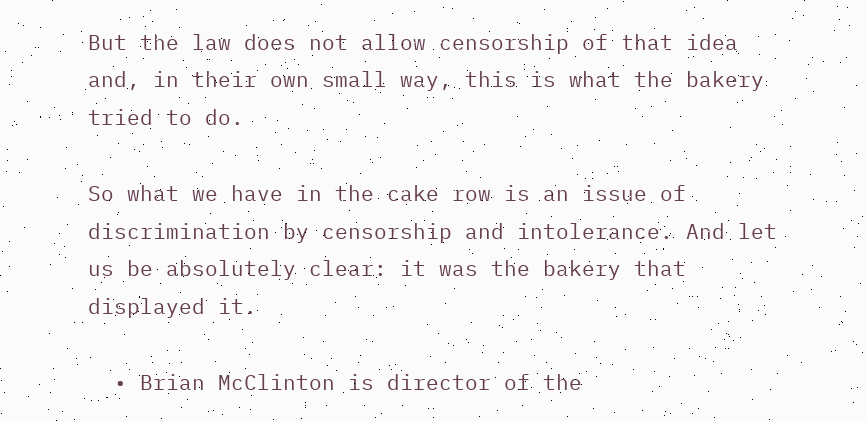But the law does not allow censorship of that idea and, in their own small way, this is what the bakery tried to do.

So what we have in the cake row is an issue of discrimination by censorship and intolerance. And let us be absolutely clear: it was the bakery that displayed it.

  • Brian McClinton is director of the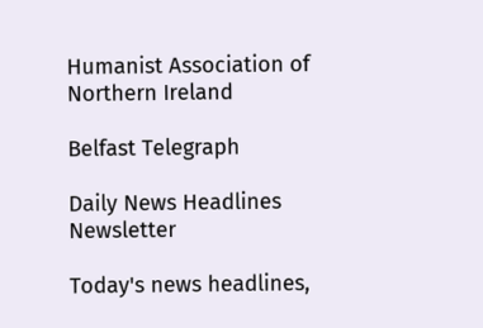Humanist Association of Northern Ireland

Belfast Telegraph

Daily News Headlines Newsletter

Today's news headlines,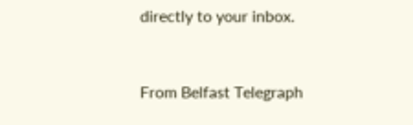directly to your inbox.


From Belfast Telegraph